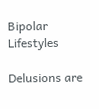Bipolar Lifestyles

Delusions are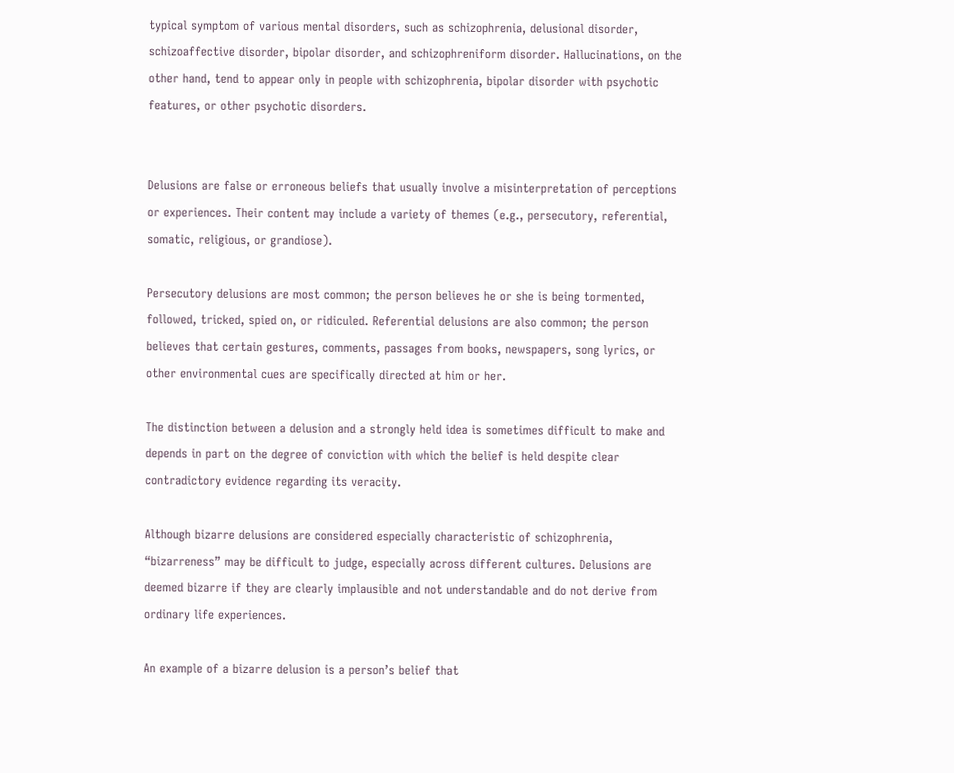typical symptom of various mental disorders, such as schizophrenia, delusional disorder, schizoaffective disorder, bipolar disorder, and schizophreniform disorder. Hallucinations, on the other hand, tend to appear only in people with schizophrenia, bipolar disorder with psychotic features, or other psychotic disorders.


Delusions are false or erroneous beliefs that usually involve a misinterpretation of perceptions or experiences. Their content may include a variety of themes (e.g., persecutory, referential, somatic, religious, or grandiose).

Persecutory delusions are most common; the person believes he or she is being tormented, followed, tricked, spied on, or ridiculed. Referential delusions are also common; the person believes that certain gestures, comments, passages from books, newspapers, song lyrics, or other environmental cues are specifically directed at him or her.

The distinction between a delusion and a strongly held idea is sometimes difficult to make and depends in part on the degree of conviction with which the belief is held despite clear contradictory evidence regarding its veracity.

Although bizarre delusions are considered especially characteristic of schizophrenia, “bizarreness” may be difficult to judge, especially across different cultures. Delusions are deemed bizarre if they are clearly implausible and not understandable and do not derive from ordinary life experiences.

An example of a bizarre delusion is a person’s belief that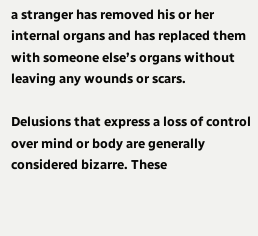a stranger has removed his or her internal organs and has replaced them with someone else’s organs without leaving any wounds or scars.

Delusions that express a loss of control over mind or body are generally considered bizarre. These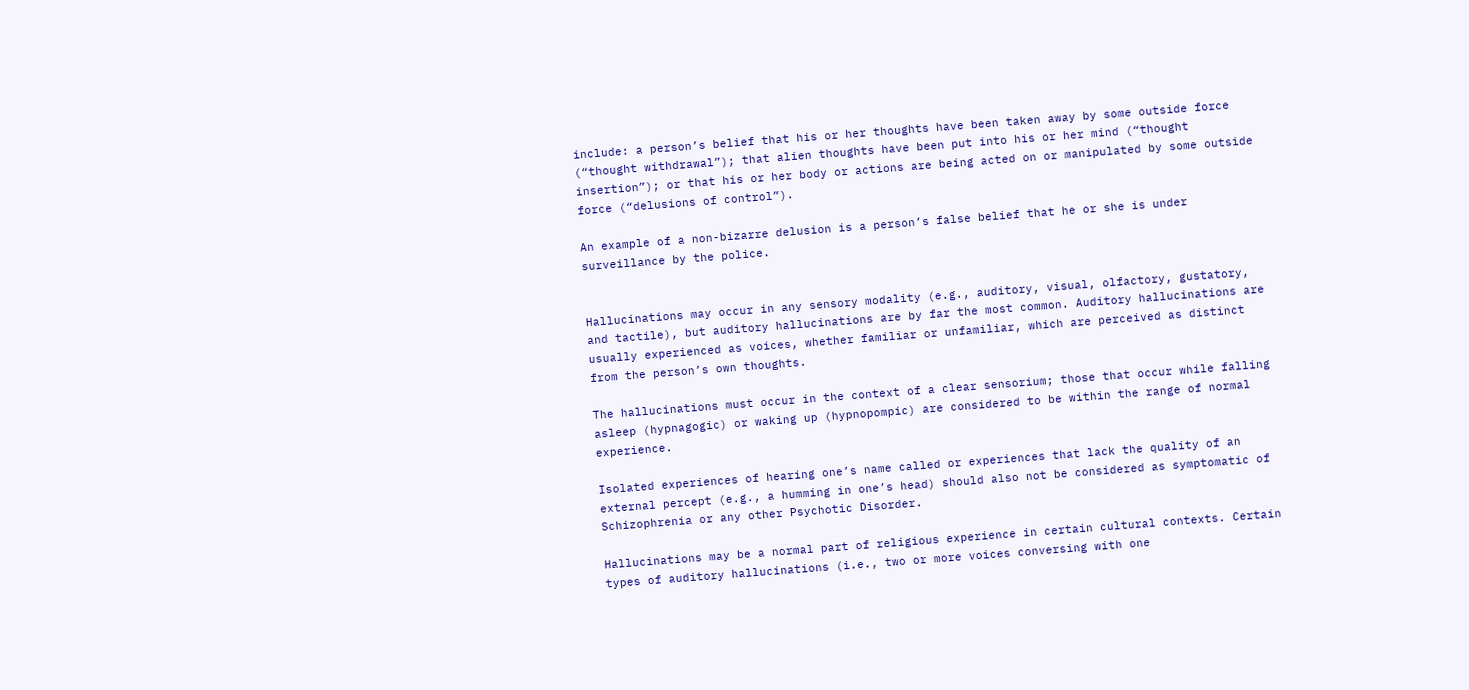include: a person’s belief that his or her thoughts have been taken away by some outside force (“thought withdrawal”); that alien thoughts have been put into his or her mind (“thought insertion”); or that his or her body or actions are being acted on or manipulated by some outside force (“delusions of control”).

An example of a non-bizarre delusion is a person’s false belief that he or she is under surveillance by the police.


Hallucinations may occur in any sensory modality (e.g., auditory, visual, olfactory, gustatory, and tactile), but auditory hallucinations are by far the most common. Auditory hallucinations are usually experienced as voices, whether familiar or unfamiliar, which are perceived as distinct from the person’s own thoughts.

The hallucinations must occur in the context of a clear sensorium; those that occur while falling asleep (hypnagogic) or waking up (hypnopompic) are considered to be within the range of normal experience.

Isolated experiences of hearing one’s name called or experiences that lack the quality of an external percept (e.g., a humming in one’s head) should also not be considered as symptomatic of Schizophrenia or any other Psychotic Disorder.

Hallucinations may be a normal part of religious experience in certain cultural contexts. Certain types of auditory hallucinations (i.e., two or more voices conversing with one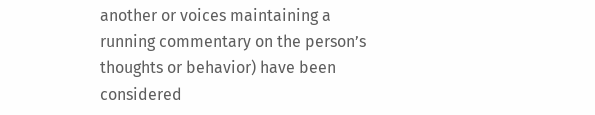another or voices maintaining a running commentary on the person’s thoughts or behavior) have been considered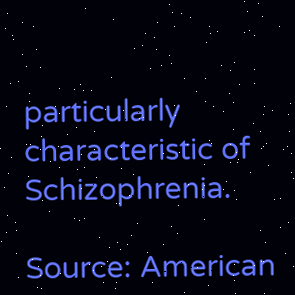particularly characteristic of Schizophrenia.

Source: American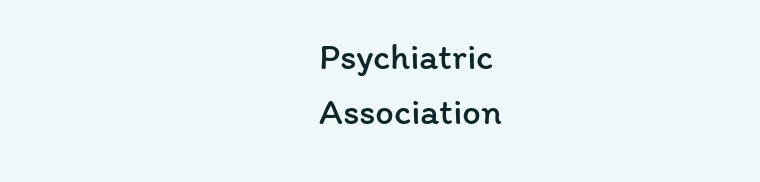Psychiatric Association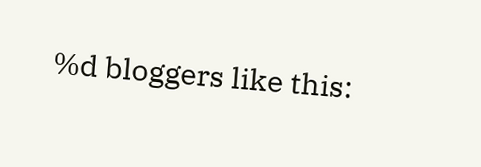%d bloggers like this: